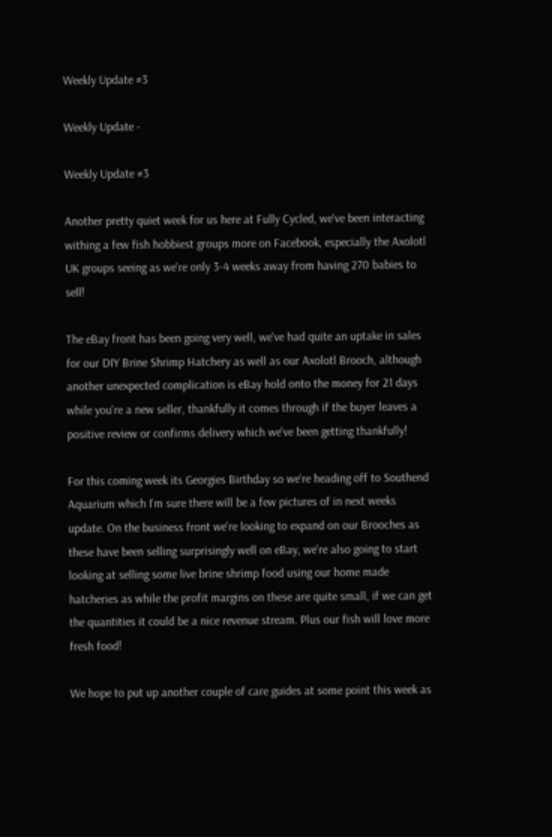Weekly Update #3

Weekly Update -

Weekly Update #3

Another pretty quiet week for us here at Fully Cycled, we've been interacting withing a few fish hobbiest groups more on Facebook, especially the Axolotl UK groups seeing as we're only 3-4 weeks away from having 270 babies to sell!

The eBay front has been going very well, we've had quite an uptake in sales for our DIY Brine Shrimp Hatchery as well as our Axolotl Brooch, although another unexpected complication is eBay hold onto the money for 21 days while you're a new seller, thankfully it comes through if the buyer leaves a positive review or confirms delivery which we've been getting thankfully!

For this coming week its Georgies Birthday so we're heading off to Southend Aquarium which I'm sure there will be a few pictures of in next weeks update. On the business front we're looking to expand on our Brooches as these have been selling surprisingly well on eBay, we're also going to start looking at selling some live brine shrimp food using our home made hatcheries as while the profit margins on these are quite small, if we can get the quantities it could be a nice revenue stream. Plus our fish will love more fresh food!

We hope to put up another couple of care guides at some point this week as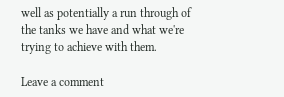well as potentially a run through of the tanks we have and what we're trying to achieve with them.

Leave a comment